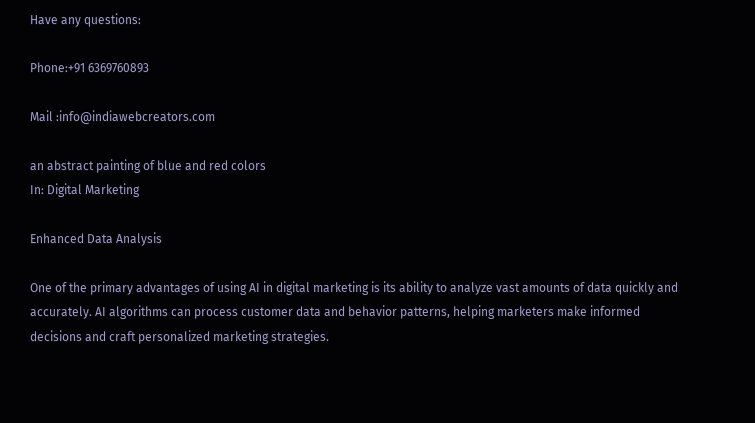Have any questions:

Phone:+91 6369760893

Mail :info@indiawebcreators.com

an abstract painting of blue and red colors
In: Digital Marketing

Enhanced Data Analysis

One of the primary advantages of using AI in digital marketing is its ability to analyze vast amounts of data quickly and accurately. AI algorithms can process customer data and behavior patterns, helping marketers make informed decisions and craft personalized marketing strategies.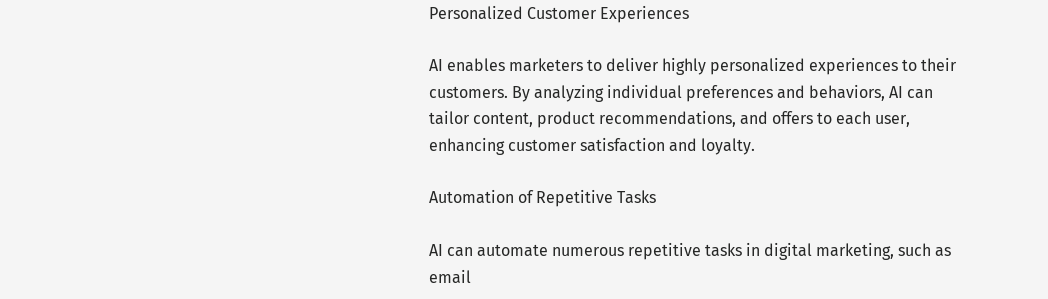Personalized Customer Experiences

AI enables marketers to deliver highly personalized experiences to their customers. By analyzing individual preferences and behaviors, AI can tailor content, product recommendations, and offers to each user, enhancing customer satisfaction and loyalty.

Automation of Repetitive Tasks

AI can automate numerous repetitive tasks in digital marketing, such as email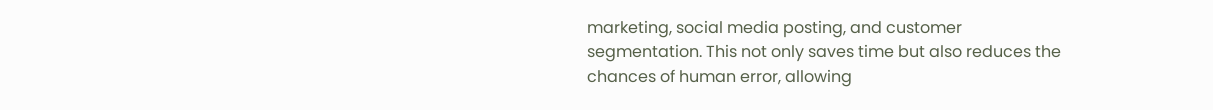marketing, social media posting, and customer segmentation. This not only saves time but also reduces the chances of human error, allowing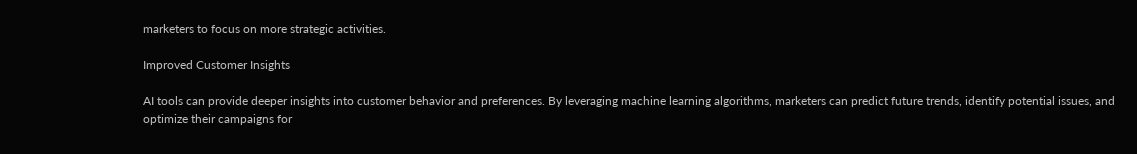marketers to focus on more strategic activities.

Improved Customer Insights

AI tools can provide deeper insights into customer behavior and preferences. By leveraging machine learning algorithms, marketers can predict future trends, identify potential issues, and optimize their campaigns for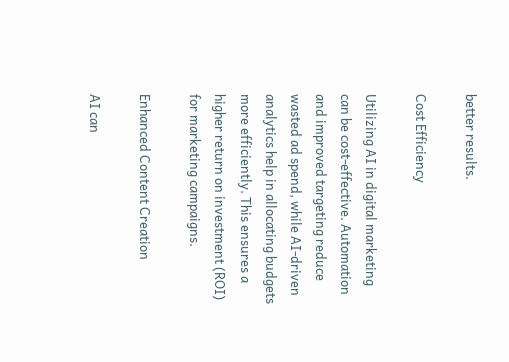better results.

Cost Efficiency

Utilizing AI in digital marketing can be cost-effective. Automation and improved targeting reduce wasted ad spend, while AI-driven analytics help in allocating budgets more efficiently. This ensures a higher return on investment (ROI) for marketing campaigns.

Enhanced Content Creation

AI can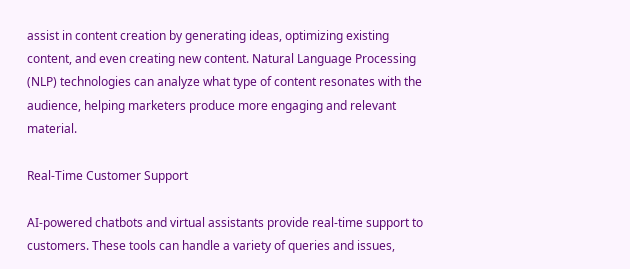assist in content creation by generating ideas, optimizing existing content, and even creating new content. Natural Language Processing (NLP) technologies can analyze what type of content resonates with the audience, helping marketers produce more engaging and relevant material.

Real-Time Customer Support

AI-powered chatbots and virtual assistants provide real-time support to customers. These tools can handle a variety of queries and issues,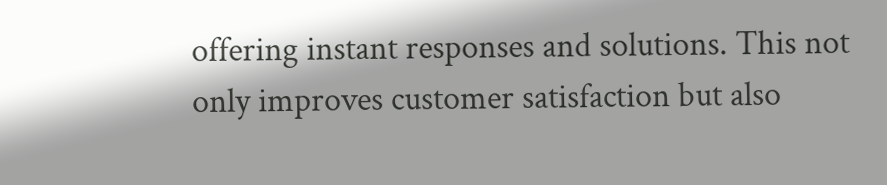offering instant responses and solutions. This not only improves customer satisfaction but also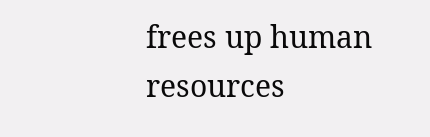frees up human resources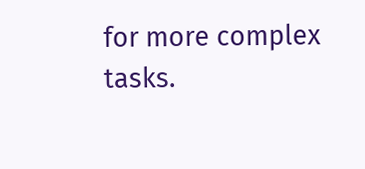for more complex tasks.